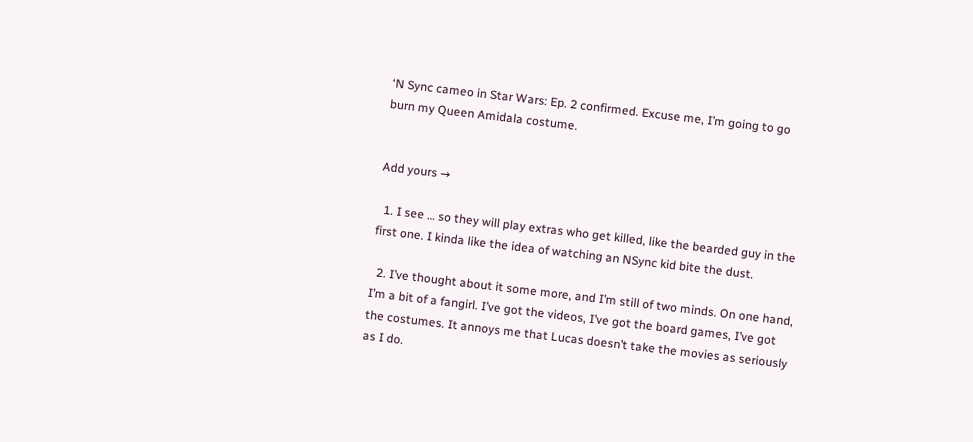‘N Sync cameo in Star Wars: Ep. 2 confirmed. Excuse me, I’m going to go burn my Queen Amidala costume.


Add yours →

  1. I see … so they will play extras who get killed, like the bearded guy in the first one. I kinda like the idea of watching an NSync kid bite the dust.

  2. I’ve thought about it some more, and I’m still of two minds. On one hand, I’m a bit of a fangirl. I’ve got the videos, I’ve got the board games, I’ve got the costumes. It annoys me that Lucas doesn’t take the movies as seriously as I do.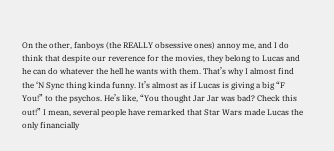On the other, fanboys (the REALLY obsessive ones) annoy me, and I do think that despite our reverence for the movies, they belong to Lucas and he can do whatever the hell he wants with them. That’s why I almost find the ‘N Sync thing kinda funny. It’s almost as if Lucas is giving a big “F You!” to the psychos. He’s like, “You thought Jar Jar was bad? Check this out!” I mean, several people have remarked that Star Wars made Lucas the only financially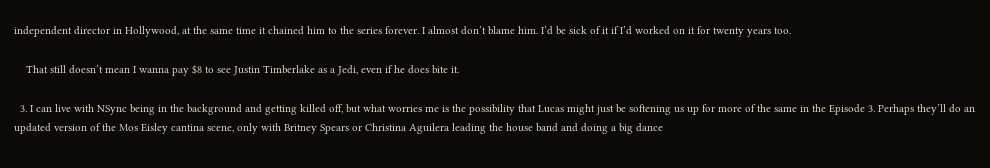independent director in Hollywood, at the same time it chained him to the series forever. I almost don’t blame him. I’d be sick of it if I’d worked on it for twenty years too.

    That still doesn’t mean I wanna pay $8 to see Justin Timberlake as a Jedi, even if he does bite it.

  3. I can live with NSync being in the background and getting killed off, but what worries me is the possibility that Lucas might just be softening us up for more of the same in the Episode 3. Perhaps they’ll do an updated version of the Mos Eisley cantina scene, only with Britney Spears or Christina Aguilera leading the house band and doing a big dance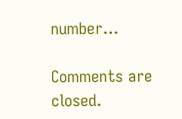number…

Comments are closed.